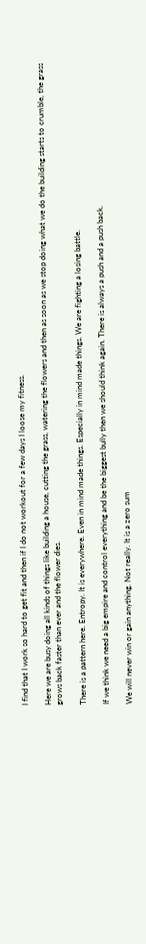I find that I work so hard to get fit and then if I do not workout for a few days I loose my fitness.

Here we are busy doing all kinds of things like building a house, cutting the grass, watering the flowers and then as soon as we stop doing what we do the building starts to crumble, the grass grows back faster than ever and the flower dies.

There is a pattern here. Entropy. It is everywhere. Even in mind made things. Especially in mind made things. We are fighting a losing battle.

If we think we need a big empire and control everything and be the biggest bully then we should think again. There is always a push and a push back.

We will never win or gain anything. Not really. It is a zero sum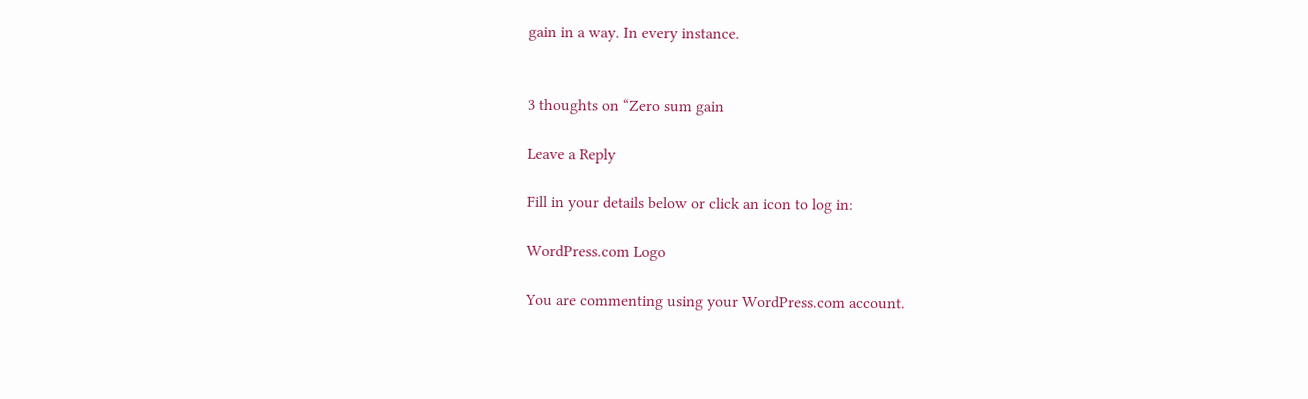gain in a way. In every instance.


3 thoughts on “Zero sum gain

Leave a Reply

Fill in your details below or click an icon to log in:

WordPress.com Logo

You are commenting using your WordPress.com account.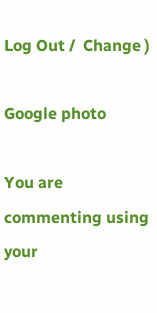Log Out /  Change )

Google photo

You are commenting using your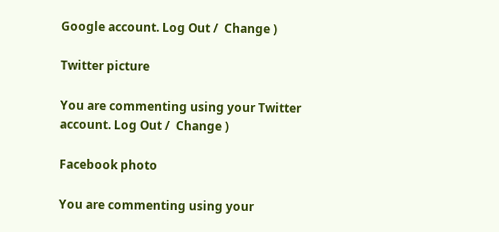Google account. Log Out /  Change )

Twitter picture

You are commenting using your Twitter account. Log Out /  Change )

Facebook photo

You are commenting using your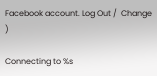Facebook account. Log Out /  Change )

Connecting to %s